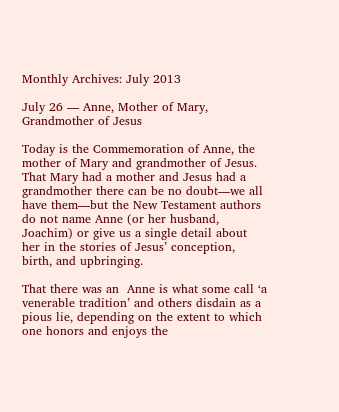Monthly Archives: July 2013

July 26 — Anne, Mother of Mary, Grandmother of Jesus

Today is the Commemoration of Anne, the mother of Mary and grandmother of Jesus. That Mary had a mother and Jesus had a grandmother there can be no doubt—we all have them—but the New Testament authors do not name Anne (or her husband, Joachim) or give us a single detail about her in the stories of Jesus’ conception, birth, and upbringing.

That there was an  Anne is what some call ‘a venerable tradition’ and others disdain as a pious lie, depending on the extent to which one honors and enjoys the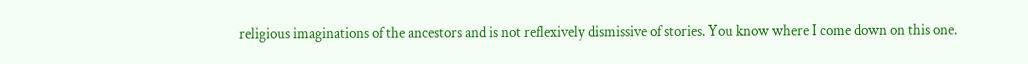religious imaginations of the ancestors and is not reflexively dismissive of stories. You know where I come down on this one.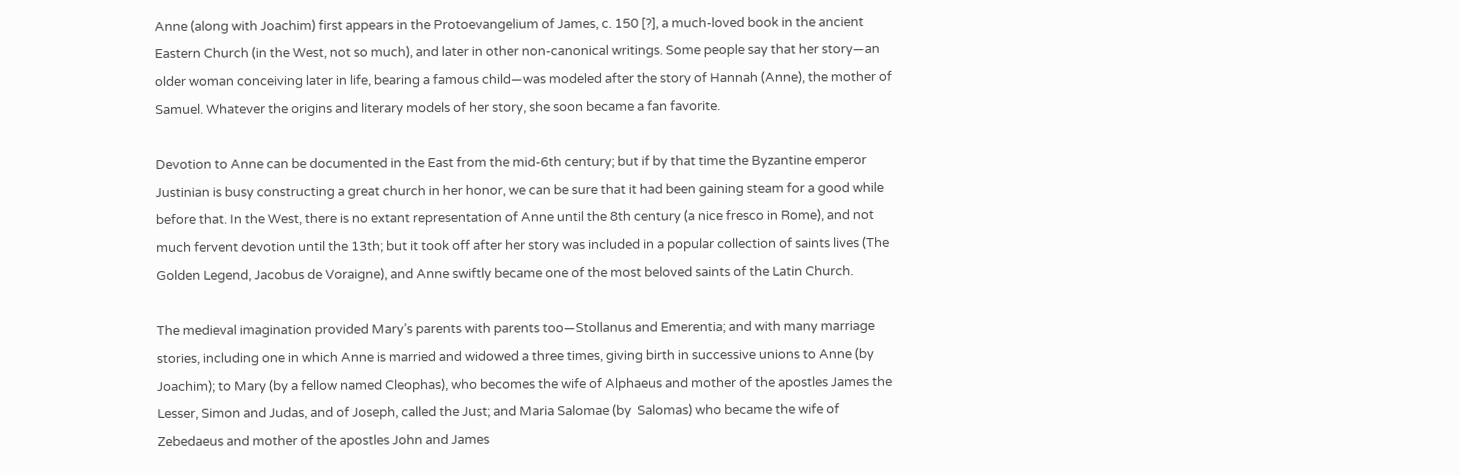Anne (along with Joachim) first appears in the Protoevangelium of James, c. 150 [?], a much-loved book in the ancient Eastern Church (in the West, not so much), and later in other non-canonical writings. Some people say that her story—an older woman conceiving later in life, bearing a famous child—was modeled after the story of Hannah (Anne), the mother of Samuel. Whatever the origins and literary models of her story, she soon became a fan favorite.

Devotion to Anne can be documented in the East from the mid-6th century; but if by that time the Byzantine emperor Justinian is busy constructing a great church in her honor, we can be sure that it had been gaining steam for a good while before that. In the West, there is no extant representation of Anne until the 8th century (a nice fresco in Rome), and not much fervent devotion until the 13th; but it took off after her story was included in a popular collection of saints lives (The Golden Legend, Jacobus de Voraigne), and Anne swiftly became one of the most beloved saints of the Latin Church.

The medieval imagination provided Mary’s parents with parents too—Stollanus and Emerentia; and with many marriage stories, including one in which Anne is married and widowed a three times, giving birth in successive unions to Anne (by Joachim); to Mary (by a fellow named Cleophas), who becomes the wife of Alphaeus and mother of the apostles James the Lesser, Simon and Judas, and of Joseph, called the Just; and Maria Salomae (by  Salomas) who became the wife of Zebedaeus and mother of the apostles John and James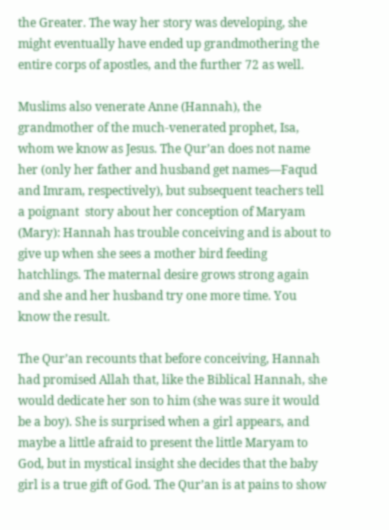the Greater. The way her story was developing, she might eventually have ended up grandmothering the entire corps of apostles, and the further 72 as well.

Muslims also venerate Anne (Hannah), the grandmother of the much-venerated prophet, Isa, whom we know as Jesus. The Qur’an does not name her (only her father and husband get names—Faqud and Imram, respectively), but subsequent teachers tell a poignant  story about her conception of Maryam (Mary): Hannah has trouble conceiving and is about to give up when she sees a mother bird feeding hatchlings. The maternal desire grows strong again and she and her husband try one more time. You know the result.

The Qur’an recounts that before conceiving, Hannah had promised Allah that, like the Biblical Hannah, she would dedicate her son to him (she was sure it would be a boy). She is surprised when a girl appears, and maybe a little afraid to present the little Maryam to God, but in mystical insight she decides that the baby girl is a true gift of God. The Qur’an is at pains to show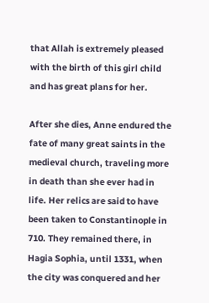that Allah is extremely pleased with the birth of this girl child and has great plans for her.

After she dies, Anne endured the fate of many great saints in the medieval church, traveling more in death than she ever had in life. Her relics are said to have been taken to Constantinople in 710. They remained there, in Hagia Sophia, until 1331, when the city was conquered and her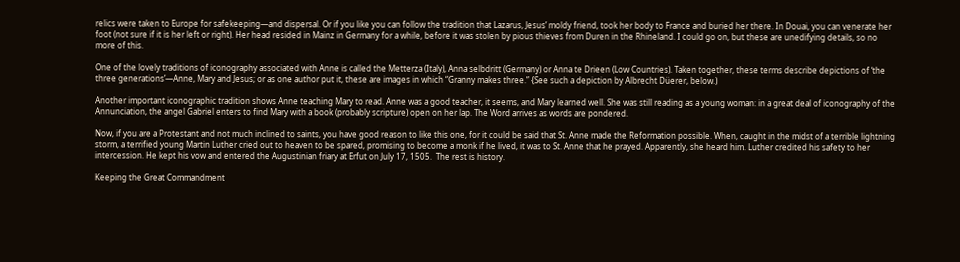relics were taken to Europe for safekeeping—and dispersal. Or if you like you can follow the tradition that Lazarus, Jesus’ moldy friend, took her body to France and buried her there. In Douai, you can venerate her foot (not sure if it is her left or right). Her head resided in Mainz in Germany for a while, before it was stolen by pious thieves from Duren in the Rhineland. I could go on, but these are unedifying details, so no more of this.

One of the lovely traditions of iconography associated with Anne is called the Metterza (Italy), Anna selbdritt (Germany) or Anna te Drieen (Low Countries). Taken together, these terms describe depictions of ‘the three generations’—Anne, Mary and Jesus; or as one author put it, these are images in which “Granny makes three.” {See such a depiction by Albrecht Düerer, below.)

Another important iconographic tradition shows Anne teaching Mary to read. Anne was a good teacher, it seems, and Mary learned well. She was still reading as a young woman: in a great deal of iconography of the Annunciation, the angel Gabriel enters to find Mary with a book (probably scripture) open on her lap. The Word arrives as words are pondered.

Now, if you are a Protestant and not much inclined to saints, you have good reason to like this one, for it could be said that St. Anne made the Reformation possible. When, caught in the midst of a terrible lightning storm, a terrified young Martin Luther cried out to heaven to be spared, promising to become a monk if he lived, it was to St. Anne that he prayed. Apparently, she heard him. Luther credited his safety to her intercession. He kept his vow and entered the Augustinian friary at Erfut on July 17, 1505.  The rest is history.

Keeping the Great Commandment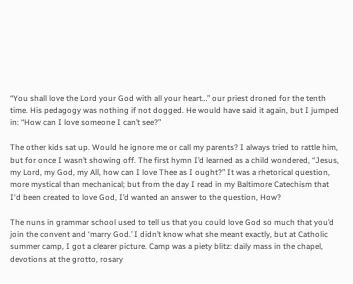“You shall love the Lord your God with all your heart…” our priest droned for the tenth time. His pedagogy was nothing if not dogged. He would have said it again, but I jumped in: “How can I love someone I can’t see?”

The other kids sat up. Would he ignore me or call my parents? I always tried to rattle him, but for once I wasn’t showing off. The first hymn I’d learned as a child wondered, “Jesus, my Lord, my God, my All, how can I love Thee as I ought?” It was a rhetorical question, more mystical than mechanical; but from the day I read in my Baltimore Catechism that I‘d been created to love God, I’d wanted an answer to the question, How?

The nuns in grammar school used to tell us that you could love God so much that you’d join the convent and ‘marry God.’ I didn’t know what she meant exactly, but at Catholic summer camp, I got a clearer picture. Camp was a piety blitz: daily mass in the chapel, devotions at the grotto, rosary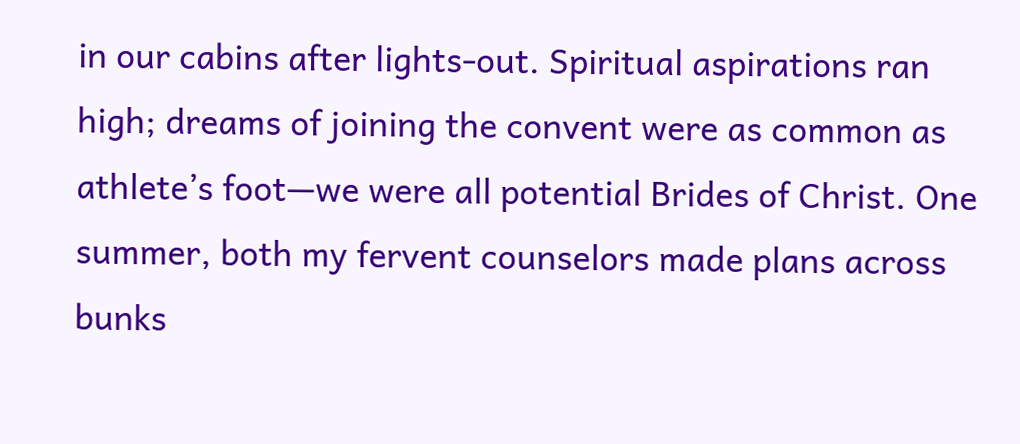in our cabins after lights-out. Spiritual aspirations ran high; dreams of joining the convent were as common as athlete’s foot—we were all potential Brides of Christ. One summer, both my fervent counselors made plans across bunks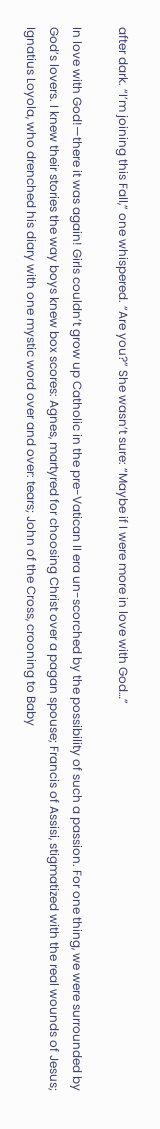after dark. “I’m joining this Fall,” one whispered. “Are you?” She wasn’t sure: “Maybe if I were more in love with God…”

In love with God!—there it was again! Girls couldn’t grow up Catholic in the pre-Vatican II era un-scorched by the possibility of such a passion. For one thing, we were surrounded by God’s lovers. I knew their stories the way boys knew box scores: Agnes, martyred for choosing Christ over a pagan spouse; Francis of Assisi, stigmatized with the real wounds of Jesus; Ignatius Loyola, who drenched his diary with one mystic word over and over: tears; John of the Cross, crooning to Baby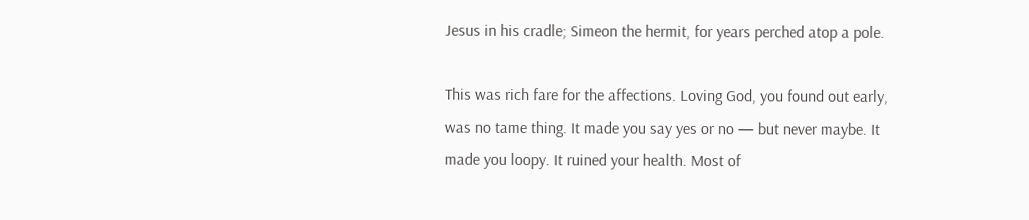Jesus in his cradle; Simeon the hermit, for years perched atop a pole.

This was rich fare for the affections. Loving God, you found out early, was no tame thing. It made you say yes or no — but never maybe. It made you loopy. It ruined your health. Most of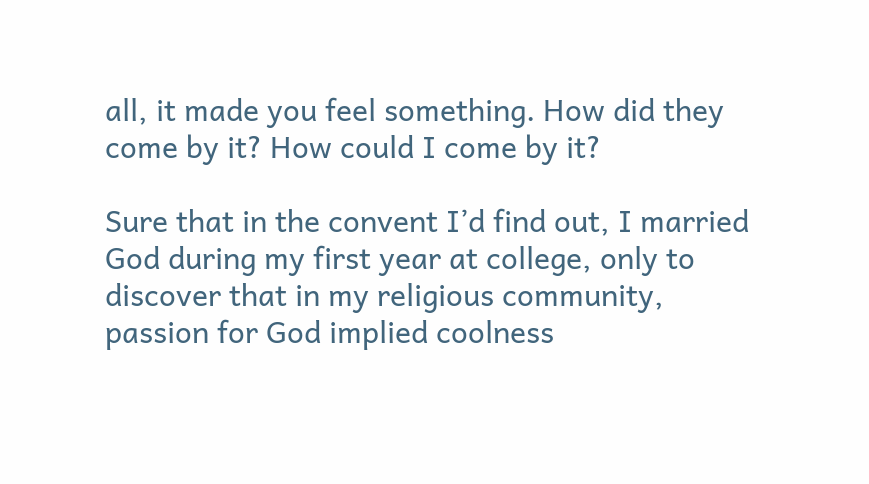all, it made you feel something. How did they come by it? How could I come by it?

Sure that in the convent I’d find out, I married God during my first year at college, only to discover that in my religious community, passion for God implied coolness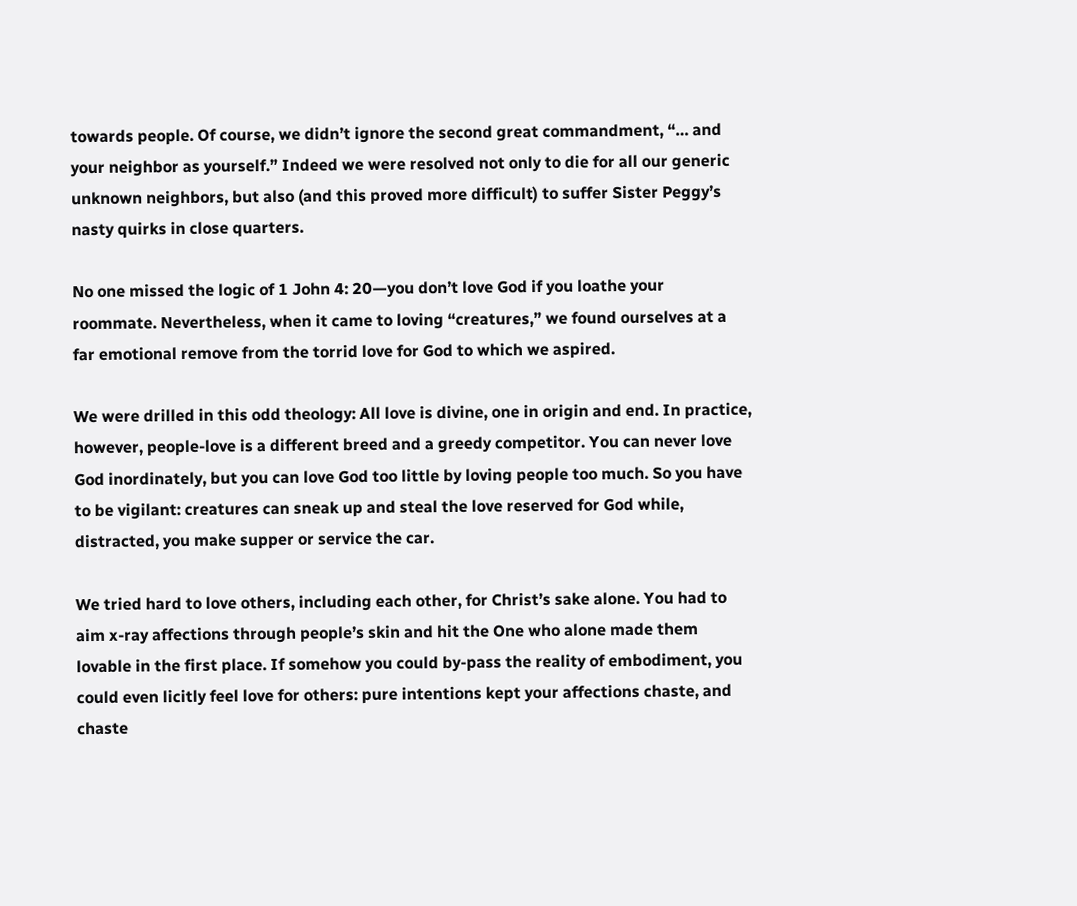towards people. Of course, we didn’t ignore the second great commandment, “… and your neighbor as yourself.” Indeed we were resolved not only to die for all our generic unknown neighbors, but also (and this proved more difficult) to suffer Sister Peggy’s nasty quirks in close quarters.

No one missed the logic of 1 John 4: 20—you don’t love God if you loathe your roommate. Nevertheless, when it came to loving “creatures,” we found ourselves at a far emotional remove from the torrid love for God to which we aspired.

We were drilled in this odd theology: All love is divine, one in origin and end. In practice, however, people-love is a different breed and a greedy competitor. You can never love God inordinately, but you can love God too little by loving people too much. So you have to be vigilant: creatures can sneak up and steal the love reserved for God while, distracted, you make supper or service the car.

We tried hard to love others, including each other, for Christ’s sake alone. You had to aim x-ray affections through people’s skin and hit the One who alone made them lovable in the first place. If somehow you could by-pass the reality of embodiment, you could even licitly feel love for others: pure intentions kept your affections chaste, and chaste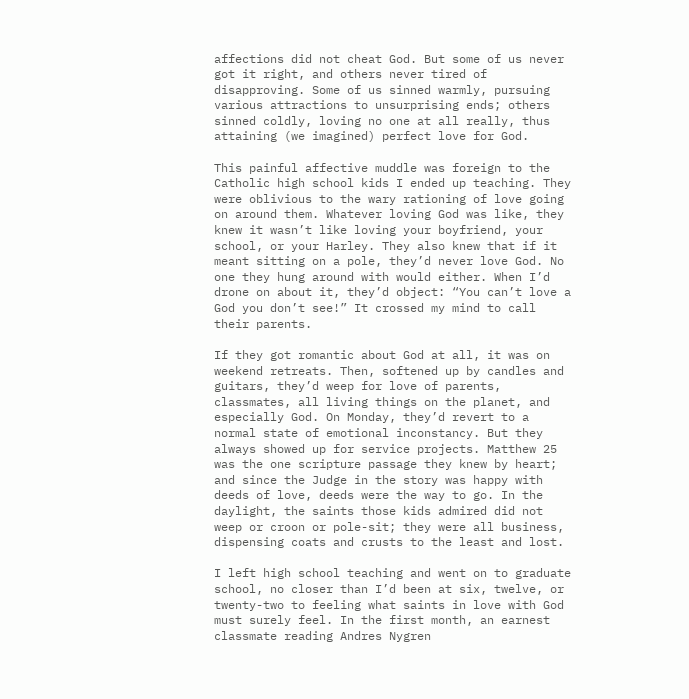affections did not cheat God. But some of us never got it right, and others never tired of disapproving. Some of us sinned warmly, pursuing various attractions to unsurprising ends; others sinned coldly, loving no one at all really, thus attaining (we imagined) perfect love for God.

This painful affective muddle was foreign to the Catholic high school kids I ended up teaching. They were oblivious to the wary rationing of love going on around them. Whatever loving God was like, they knew it wasn’t like loving your boyfriend, your school, or your Harley. They also knew that if it meant sitting on a pole, they’d never love God. No one they hung around with would either. When I’d drone on about it, they’d object: “You can’t love a God you don’t see!” It crossed my mind to call their parents.

If they got romantic about God at all, it was on weekend retreats. Then, softened up by candles and guitars, they’d weep for love of parents, classmates, all living things on the planet, and especially God. On Monday, they’d revert to a normal state of emotional inconstancy. But they always showed up for service projects. Matthew 25 was the one scripture passage they knew by heart; and since the Judge in the story was happy with deeds of love, deeds were the way to go. In the daylight, the saints those kids admired did not weep or croon or pole-sit; they were all business, dispensing coats and crusts to the least and lost.

I left high school teaching and went on to graduate school, no closer than I’d been at six, twelve, or twenty-two to feeling what saints in love with God must surely feel. In the first month, an earnest classmate reading Andres Nygren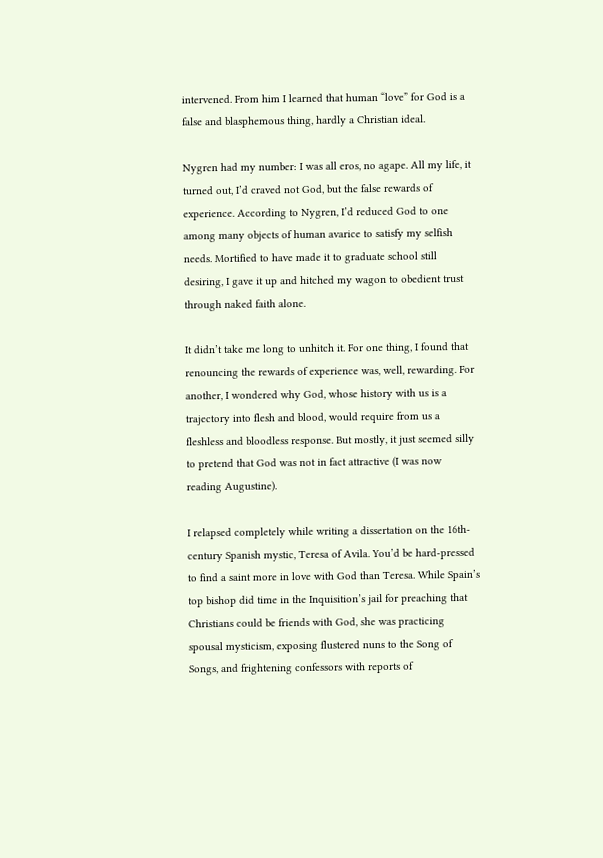intervened. From him I learned that human “love” for God is a false and blasphemous thing, hardly a Christian ideal.

Nygren had my number: I was all eros, no agape. All my life, it turned out, I’d craved not God, but the false rewards of experience. According to Nygren, I’d reduced God to one among many objects of human avarice to satisfy my selfish needs. Mortified to have made it to graduate school still desiring, I gave it up and hitched my wagon to obedient trust through naked faith alone.

It didn’t take me long to unhitch it. For one thing, I found that renouncing the rewards of experience was, well, rewarding. For another, I wondered why God, whose history with us is a trajectory into flesh and blood, would require from us a fleshless and bloodless response. But mostly, it just seemed silly to pretend that God was not in fact attractive (I was now reading Augustine).

I relapsed completely while writing a dissertation on the 16th-century Spanish mystic, Teresa of Avila. You’d be hard-pressed to find a saint more in love with God than Teresa. While Spain’s top bishop did time in the Inquisition’s jail for preaching that Christians could be friends with God, she was practicing spousal mysticism, exposing flustered nuns to the Song of Songs, and frightening confessors with reports of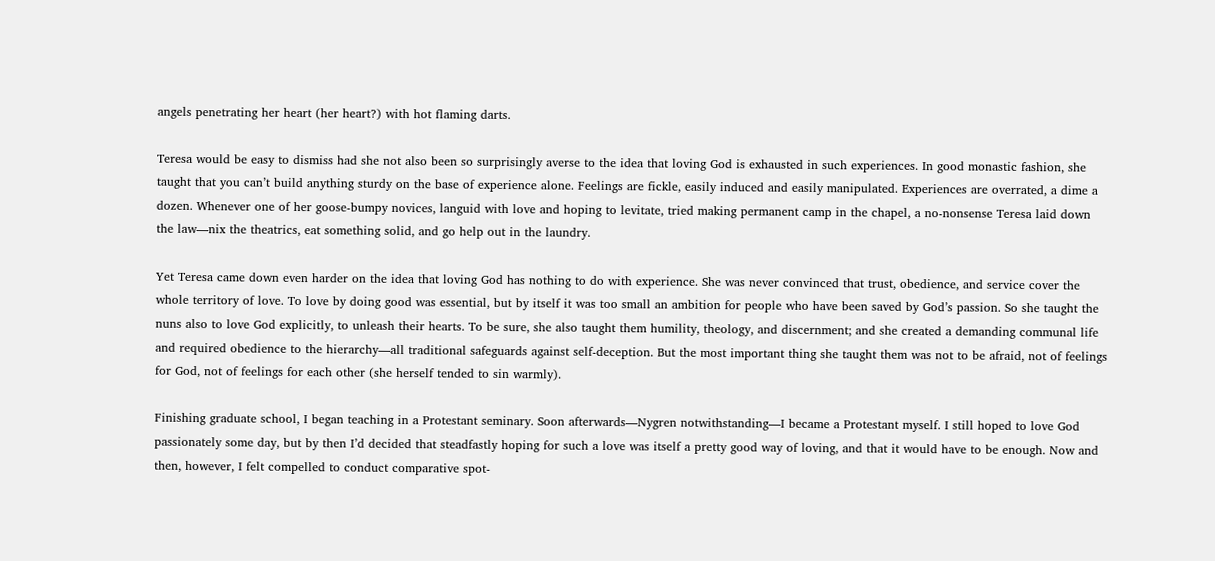angels penetrating her heart (her heart?) with hot flaming darts.

Teresa would be easy to dismiss had she not also been so surprisingly averse to the idea that loving God is exhausted in such experiences. In good monastic fashion, she taught that you can’t build anything sturdy on the base of experience alone. Feelings are fickle, easily induced and easily manipulated. Experiences are overrated, a dime a dozen. Whenever one of her goose-bumpy novices, languid with love and hoping to levitate, tried making permanent camp in the chapel, a no-nonsense Teresa laid down the law—nix the theatrics, eat something solid, and go help out in the laundry.

Yet Teresa came down even harder on the idea that loving God has nothing to do with experience. She was never convinced that trust, obedience, and service cover the whole territory of love. To love by doing good was essential, but by itself it was too small an ambition for people who have been saved by God’s passion. So she taught the nuns also to love God explicitly, to unleash their hearts. To be sure, she also taught them humility, theology, and discernment; and she created a demanding communal life and required obedience to the hierarchy—all traditional safeguards against self-deception. But the most important thing she taught them was not to be afraid, not of feelings for God, not of feelings for each other (she herself tended to sin warmly).

Finishing graduate school, I began teaching in a Protestant seminary. Soon afterwards—Nygren notwithstanding—I became a Protestant myself. I still hoped to love God passionately some day, but by then I’d decided that steadfastly hoping for such a love was itself a pretty good way of loving, and that it would have to be enough. Now and then, however, I felt compelled to conduct comparative spot-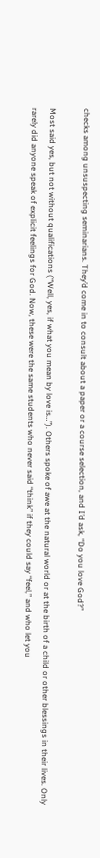checks among unsuspecting seminarians. They’d come in to consult about a paper or a course selection, and I’d ask, “Do you love God?”

Most said yes, but not without qualifications (“Well, yes, if what you mean by love is…”). Others spoke of awe at the natural world or at the birth of a child or other blessings in their lives. Only rarely did anyone speak of explicit feelings for God. Now, these were the same students who never said “think” if they could say “feel,” and who let you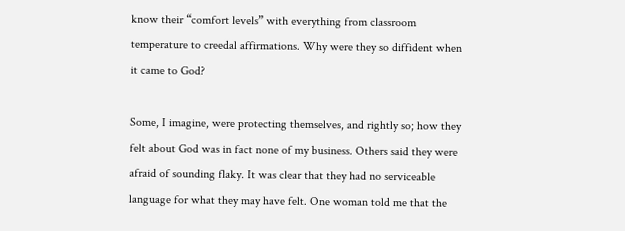know their “comfort levels” with everything from classroom temperature to creedal affirmations. Why were they so diffident when it came to God?

Some, I imagine, were protecting themselves, and rightly so; how they felt about God was in fact none of my business. Others said they were afraid of sounding flaky. It was clear that they had no serviceable language for what they may have felt. One woman told me that the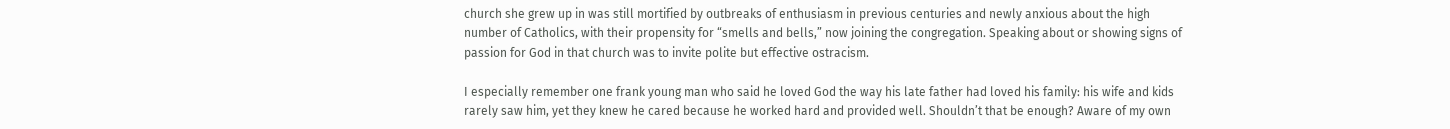church she grew up in was still mortified by outbreaks of enthusiasm in previous centuries and newly anxious about the high number of Catholics, with their propensity for “smells and bells,” now joining the congregation. Speaking about or showing signs of passion for God in that church was to invite polite but effective ostracism.

I especially remember one frank young man who said he loved God the way his late father had loved his family: his wife and kids rarely saw him, yet they knew he cared because he worked hard and provided well. Shouldn’t that be enough? Aware of my own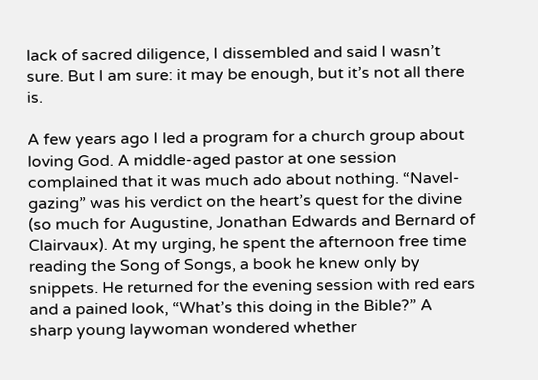lack of sacred diligence, I dissembled and said I wasn’t sure. But I am sure: it may be enough, but it’s not all there is.

A few years ago I led a program for a church group about loving God. A middle-aged pastor at one session complained that it was much ado about nothing. “Navel-gazing” was his verdict on the heart’s quest for the divine (so much for Augustine, Jonathan Edwards and Bernard of Clairvaux). At my urging, he spent the afternoon free time reading the Song of Songs, a book he knew only by snippets. He returned for the evening session with red ears and a pained look, “What’s this doing in the Bible?” A sharp young laywoman wondered whether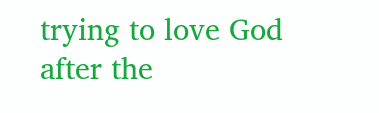trying to love God after the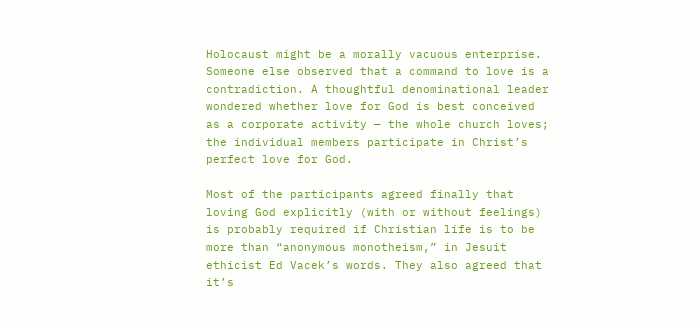Holocaust might be a morally vacuous enterprise. Someone else observed that a command to love is a contradiction. A thoughtful denominational leader wondered whether love for God is best conceived as a corporate activity — the whole church loves; the individual members participate in Christ’s perfect love for God.

Most of the participants agreed finally that loving God explicitly (with or without feelings) is probably required if Christian life is to be more than “anonymous monotheism,” in Jesuit ethicist Ed Vacek’s words. They also agreed that it’s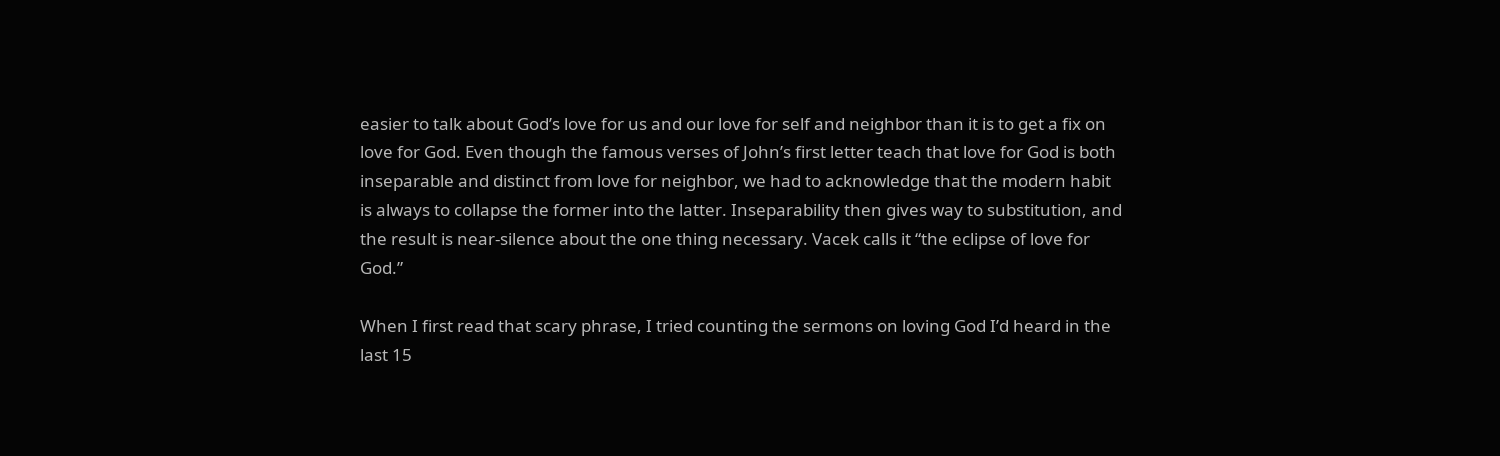easier to talk about God’s love for us and our love for self and neighbor than it is to get a fix on love for God. Even though the famous verses of John’s first letter teach that love for God is both inseparable and distinct from love for neighbor, we had to acknowledge that the modern habit is always to collapse the former into the latter. Inseparability then gives way to substitution, and the result is near-silence about the one thing necessary. Vacek calls it “the eclipse of love for God.”

When I first read that scary phrase, I tried counting the sermons on loving God I’d heard in the last 15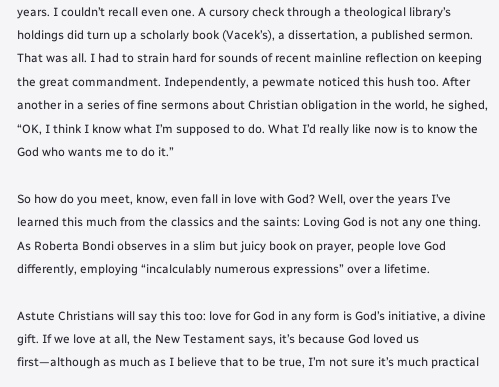years. I couldn’t recall even one. A cursory check through a theological library’s holdings did turn up a scholarly book (Vacek’s), a dissertation, a published sermon. That was all. I had to strain hard for sounds of recent mainline reflection on keeping the great commandment. Independently, a pewmate noticed this hush too. After another in a series of fine sermons about Christian obligation in the world, he sighed, “OK, I think I know what I’m supposed to do. What I’d really like now is to know the God who wants me to do it.”

So how do you meet, know, even fall in love with God? Well, over the years I’ve learned this much from the classics and the saints: Loving God is not any one thing. As Roberta Bondi observes in a slim but juicy book on prayer, people love God differently, employing “incalculably numerous expressions” over a lifetime.

Astute Christians will say this too: love for God in any form is God’s initiative, a divine gift. If we love at all, the New Testament says, it’s because God loved us first—although as much as I believe that to be true, I’m not sure it’s much practical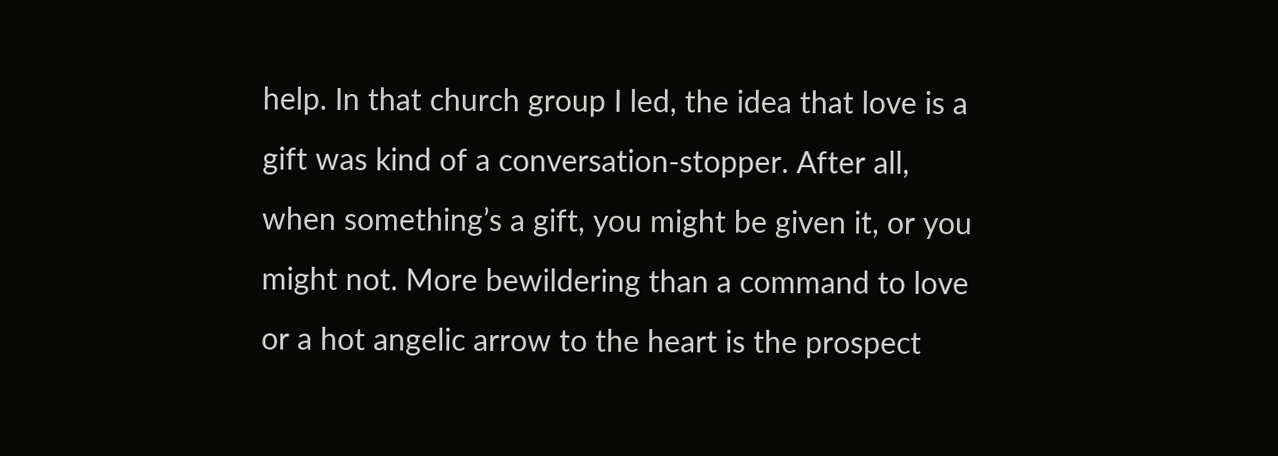help. In that church group I led, the idea that love is a gift was kind of a conversation-stopper. After all, when something’s a gift, you might be given it, or you might not. More bewildering than a command to love or a hot angelic arrow to the heart is the prospect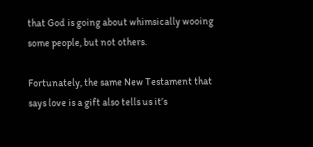that God is going about whimsically wooing some people, but not others.

Fortunately, the same New Testament that says love is a gift also tells us it’s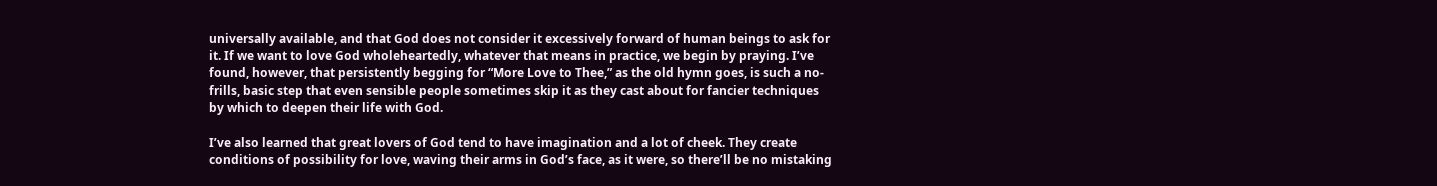universally available, and that God does not consider it excessively forward of human beings to ask for it. If we want to love God wholeheartedly, whatever that means in practice, we begin by praying. I’ve found, however, that persistently begging for “More Love to Thee,” as the old hymn goes, is such a no-frills, basic step that even sensible people sometimes skip it as they cast about for fancier techniques by which to deepen their life with God.

I’ve also learned that great lovers of God tend to have imagination and a lot of cheek. They create conditions of possibility for love, waving their arms in God’s face, as it were, so there’ll be no mistaking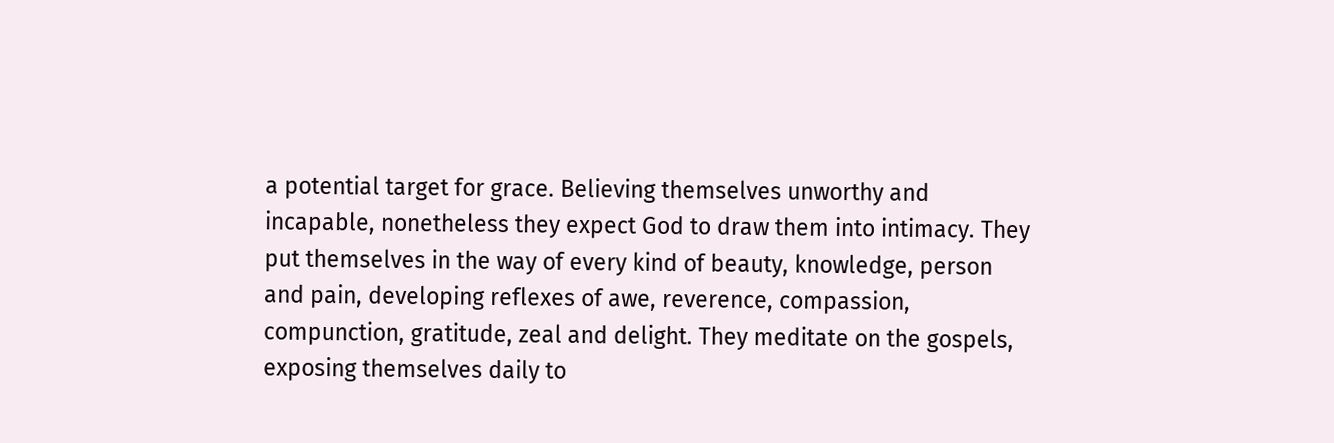a potential target for grace. Believing themselves unworthy and incapable, nonetheless they expect God to draw them into intimacy. They put themselves in the way of every kind of beauty, knowledge, person and pain, developing reflexes of awe, reverence, compassion, compunction, gratitude, zeal and delight. They meditate on the gospels, exposing themselves daily to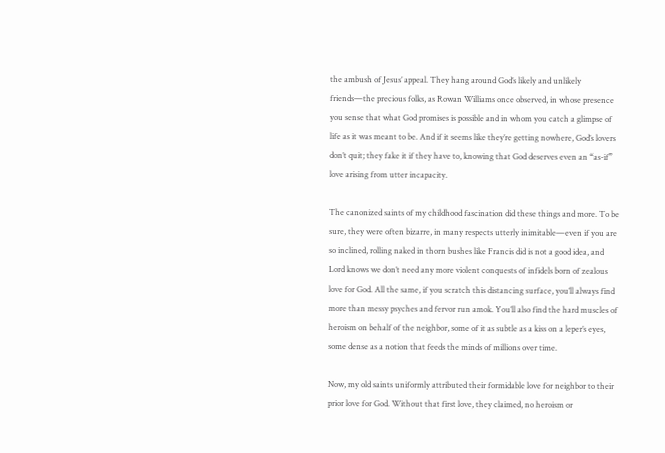the ambush of Jesus’ appeal. They hang around God’s likely and unlikely friends—the precious folks, as Rowan Williams once observed, in whose presence you sense that what God promises is possible and in whom you catch a glimpse of life as it was meant to be. And if it seems like they’re getting nowhere, God’s lovers don’t quit; they fake it if they have to, knowing that God deserves even an “as-if” love arising from utter incapacity.

The canonized saints of my childhood fascination did these things and more. To be sure, they were often bizarre, in many respects utterly inimitable—even if you are so inclined, rolling naked in thorn bushes like Francis did is not a good idea, and Lord knows we don’t need any more violent conquests of infidels born of zealous love for God. All the same, if you scratch this distancing surface, you’ll always find more than messy psyches and fervor run amok. You’ll also find the hard muscles of heroism on behalf of the neighbor, some of it as subtle as a kiss on a leper’s eyes, some dense as a notion that feeds the minds of millions over time.

Now, my old saints uniformly attributed their formidable love for neighbor to their prior love for God. Without that first love, they claimed, no heroism or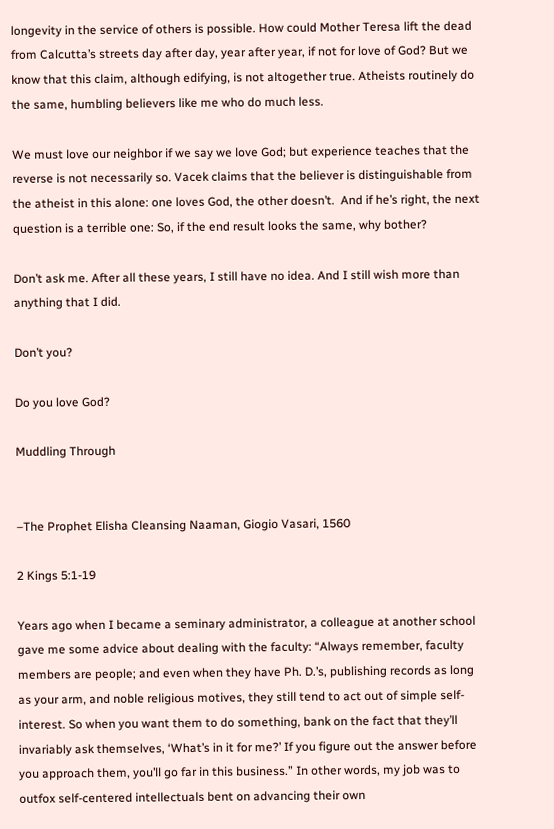longevity in the service of others is possible. How could Mother Teresa lift the dead from Calcutta’s streets day after day, year after year, if not for love of God? But we know that this claim, although edifying, is not altogether true. Atheists routinely do the same, humbling believers like me who do much less.

We must love our neighbor if we say we love God; but experience teaches that the reverse is not necessarily so. Vacek claims that the believer is distinguishable from the atheist in this alone: one loves God, the other doesn’t.  And if he’s right, the next question is a terrible one: So, if the end result looks the same, why bother?

Don’t ask me. After all these years, I still have no idea. And I still wish more than anything that I did.

Don’t you?

Do you love God?

Muddling Through


–The Prophet Elisha Cleansing Naaman, Giogio Vasari, 1560

2 Kings 5:1-19

Years ago when I became a seminary administrator, a colleague at another school gave me some advice about dealing with the faculty: “Always remember, faculty members are people; and even when they have Ph. D.’s, publishing records as long as your arm, and noble religious motives, they still tend to act out of simple self-interest. So when you want them to do something, bank on the fact that they’ll invariably ask themselves, ‘What’s in it for me?’ If you figure out the answer before you approach them, you’ll go far in this business.” In other words, my job was to outfox self-centered intellectuals bent on advancing their own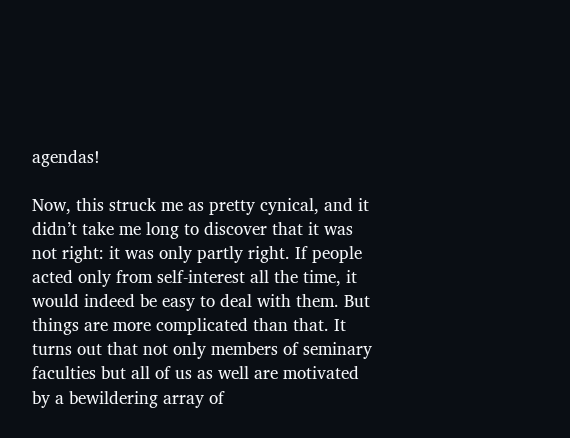agendas!

Now, this struck me as pretty cynical, and it didn’t take me long to discover that it was not right: it was only partly right. If people acted only from self-interest all the time, it would indeed be easy to deal with them. But things are more complicated than that. It turns out that not only members of seminary faculties but all of us as well are motivated by a bewildering array of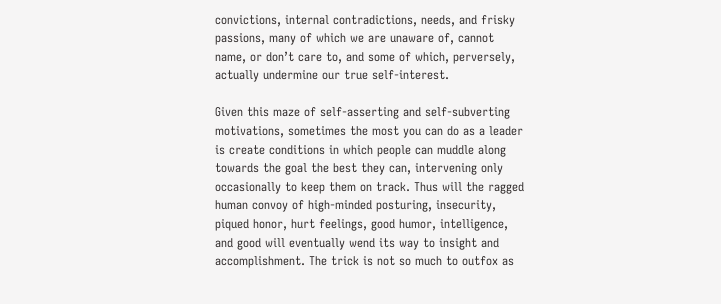convictions, internal contradictions, needs, and frisky passions, many of which we are unaware of, cannot name, or don’t care to, and some of which, perversely, actually undermine our true self-interest.

Given this maze of self-asserting and self-subverting motivations, sometimes the most you can do as a leader is create conditions in which people can muddle along towards the goal the best they can, intervening only occasionally to keep them on track. Thus will the ragged human convoy of high-minded posturing, insecurity, piqued honor, hurt feelings, good humor, intelligence, and good will eventually wend its way to insight and accomplishment. The trick is not so much to outfox as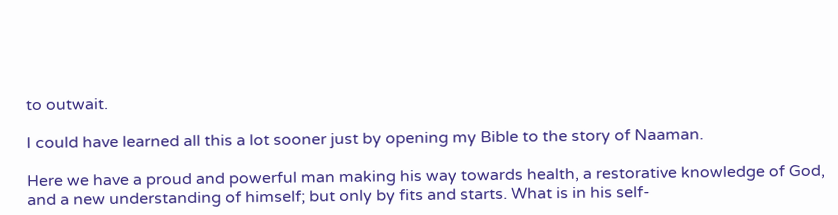to outwait.

I could have learned all this a lot sooner just by opening my Bible to the story of Naaman.

Here we have a proud and powerful man making his way towards health, a restorative knowledge of God, and a new understanding of himself; but only by fits and starts. What is in his self-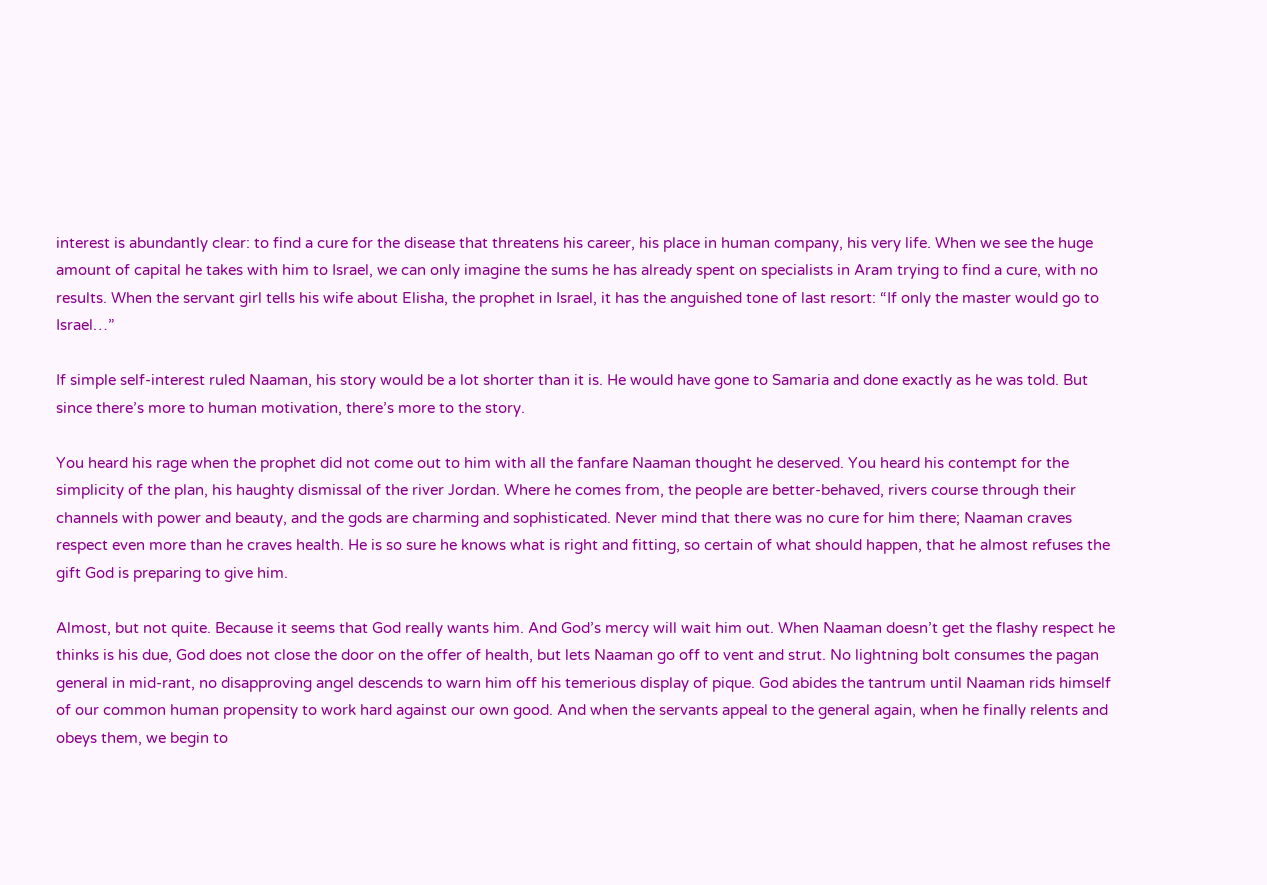interest is abundantly clear: to find a cure for the disease that threatens his career, his place in human company, his very life. When we see the huge amount of capital he takes with him to Israel, we can only imagine the sums he has already spent on specialists in Aram trying to find a cure, with no results. When the servant girl tells his wife about Elisha, the prophet in Israel, it has the anguished tone of last resort: “If only the master would go to Israel…”

If simple self-interest ruled Naaman, his story would be a lot shorter than it is. He would have gone to Samaria and done exactly as he was told. But since there’s more to human motivation, there’s more to the story.

You heard his rage when the prophet did not come out to him with all the fanfare Naaman thought he deserved. You heard his contempt for the simplicity of the plan, his haughty dismissal of the river Jordan. Where he comes from, the people are better-behaved, rivers course through their channels with power and beauty, and the gods are charming and sophisticated. Never mind that there was no cure for him there; Naaman craves respect even more than he craves health. He is so sure he knows what is right and fitting, so certain of what should happen, that he almost refuses the gift God is preparing to give him.

Almost, but not quite. Because it seems that God really wants him. And God’s mercy will wait him out. When Naaman doesn’t get the flashy respect he thinks is his due, God does not close the door on the offer of health, but lets Naaman go off to vent and strut. No lightning bolt consumes the pagan general in mid-rant, no disapproving angel descends to warn him off his temerious display of pique. God abides the tantrum until Naaman rids himself of our common human propensity to work hard against our own good. And when the servants appeal to the general again, when he finally relents and obeys them, we begin to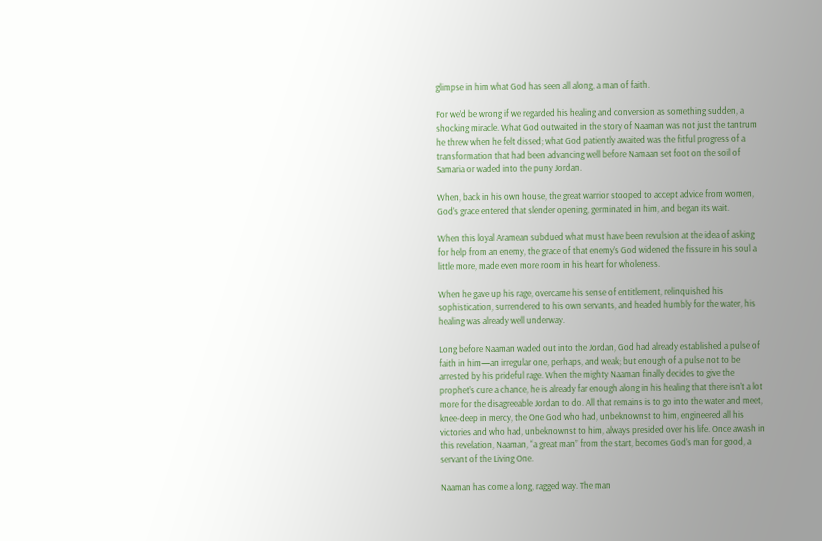glimpse in him what God has seen all along, a man of faith.

For we’d be wrong if we regarded his healing and conversion as something sudden, a shocking miracle. What God outwaited in the story of Naaman was not just the tantrum he threw when he felt dissed; what God patiently awaited was the fitful progress of a transformation that had been advancing well before Namaan set foot on the soil of Samaria or waded into the puny Jordan.

When, back in his own house, the great warrior stooped to accept advice from women, God’s grace entered that slender opening, germinated in him, and began its wait.

When this loyal Aramean subdued what must have been revulsion at the idea of asking for help from an enemy, the grace of that enemy’s God widened the fissure in his soul a little more, made even more room in his heart for wholeness.

When he gave up his rage, overcame his sense of entitlement, relinquished his sophistication, surrendered to his own servants, and headed humbly for the water, his healing was already well underway.

Long before Naaman waded out into the Jordan, God had already established a pulse of faith in him—an irregular one, perhaps, and weak; but enough of a pulse not to be arrested by his prideful rage. When the mighty Naaman finally decides to give the prophet’s cure a chance, he is already far enough along in his healing that there isn’t a lot more for the disagreeable Jordan to do. All that remains is to go into the water and meet, knee-deep in mercy, the One God who had, unbeknownst to him, engineered all his victories and who had, unbeknownst to him, always presided over his life. Once awash in this revelation, Naaman, “a great man” from the start, becomes God’s man for good, a servant of the Living One.

Naaman has come a long, ragged way. The man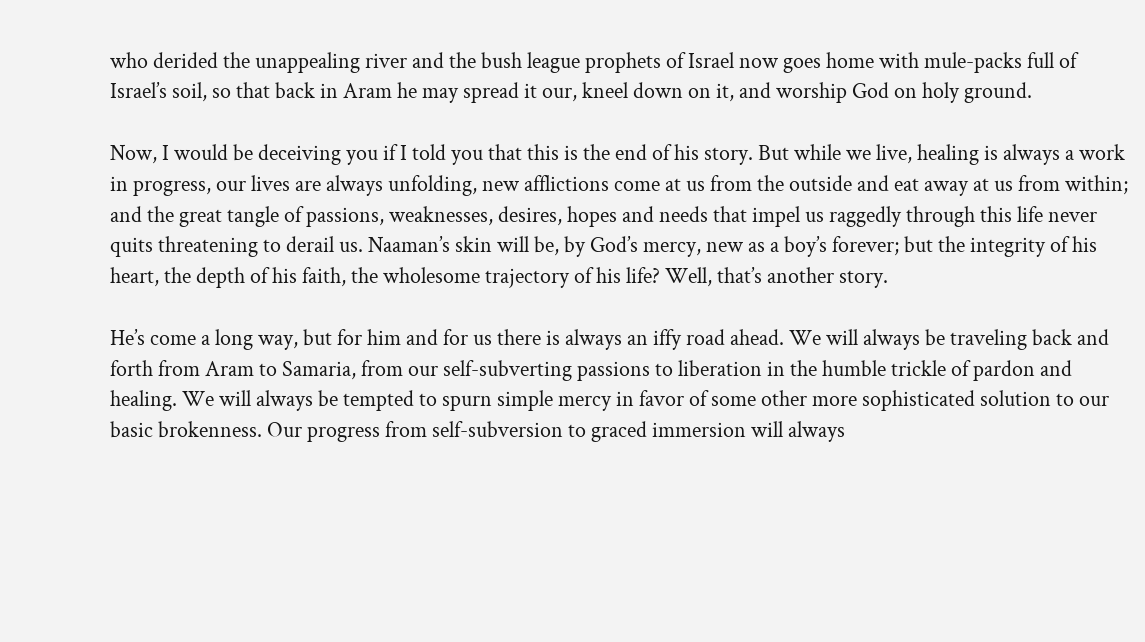who derided the unappealing river and the bush league prophets of Israel now goes home with mule-packs full of Israel’s soil, so that back in Aram he may spread it our, kneel down on it, and worship God on holy ground.

Now, I would be deceiving you if I told you that this is the end of his story. But while we live, healing is always a work in progress, our lives are always unfolding, new afflictions come at us from the outside and eat away at us from within; and the great tangle of passions, weaknesses, desires, hopes and needs that impel us raggedly through this life never quits threatening to derail us. Naaman’s skin will be, by God’s mercy, new as a boy’s forever; but the integrity of his heart, the depth of his faith, the wholesome trajectory of his life? Well, that’s another story.

He’s come a long way, but for him and for us there is always an iffy road ahead. We will always be traveling back and forth from Aram to Samaria, from our self-subverting passions to liberation in the humble trickle of pardon and healing. We will always be tempted to spurn simple mercy in favor of some other more sophisticated solution to our basic brokenness. Our progress from self-subversion to graced immersion will always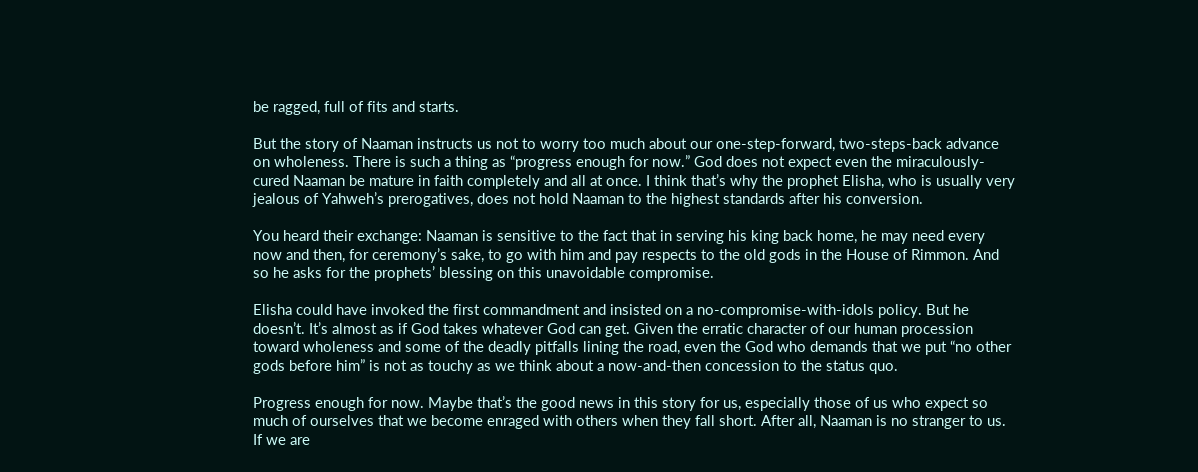be ragged, full of fits and starts.

But the story of Naaman instructs us not to worry too much about our one-step-forward, two-steps-back advance on wholeness. There is such a thing as “progress enough for now.” God does not expect even the miraculously-cured Naaman be mature in faith completely and all at once. I think that’s why the prophet Elisha, who is usually very jealous of Yahweh’s prerogatives, does not hold Naaman to the highest standards after his conversion.

You heard their exchange: Naaman is sensitive to the fact that in serving his king back home, he may need every now and then, for ceremony’s sake, to go with him and pay respects to the old gods in the House of Rimmon. And so he asks for the prophets’ blessing on this unavoidable compromise.

Elisha could have invoked the first commandment and insisted on a no-compromise-with-idols policy. But he doesn’t. It’s almost as if God takes whatever God can get. Given the erratic character of our human procession toward wholeness and some of the deadly pitfalls lining the road, even the God who demands that we put “no other gods before him” is not as touchy as we think about a now-and-then concession to the status quo.

Progress enough for now. Maybe that’s the good news in this story for us, especially those of us who expect so much of ourselves that we become enraged with others when they fall short. After all, Naaman is no stranger to us. If we are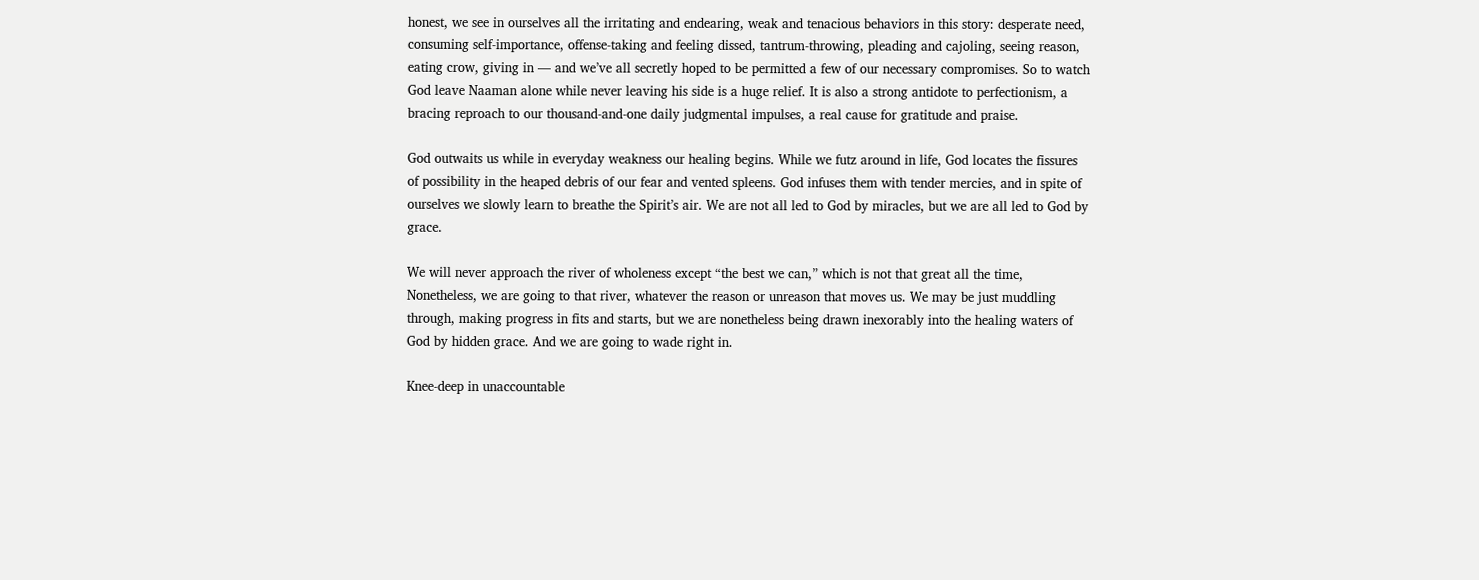honest, we see in ourselves all the irritating and endearing, weak and tenacious behaviors in this story: desperate need, consuming self-importance, offense-taking and feeling dissed, tantrum-throwing, pleading and cajoling, seeing reason, eating crow, giving in — and we’ve all secretly hoped to be permitted a few of our necessary compromises. So to watch God leave Naaman alone while never leaving his side is a huge relief. It is also a strong antidote to perfectionism, a bracing reproach to our thousand-and-one daily judgmental impulses, a real cause for gratitude and praise.

God outwaits us while in everyday weakness our healing begins. While we futz around in life, God locates the fissures of possibility in the heaped debris of our fear and vented spleens. God infuses them with tender mercies, and in spite of ourselves we slowly learn to breathe the Spirit’s air. We are not all led to God by miracles, but we are all led to God by grace.

We will never approach the river of wholeness except “the best we can,” which is not that great all the time, Nonetheless, we are going to that river, whatever the reason or unreason that moves us. We may be just muddling through, making progress in fits and starts, but we are nonetheless being drawn inexorably into the healing waters of God by hidden grace. And we are going to wade right in.

Knee-deep in unaccountable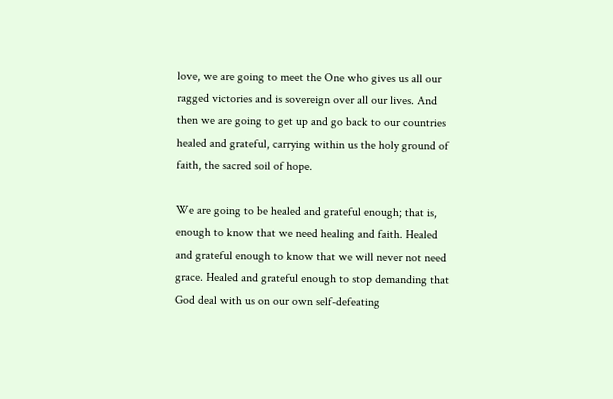love, we are going to meet the One who gives us all our ragged victories and is sovereign over all our lives. And then we are going to get up and go back to our countries healed and grateful, carrying within us the holy ground of faith, the sacred soil of hope.

We are going to be healed and grateful enough; that is, enough to know that we need healing and faith. Healed and grateful enough to know that we will never not need grace. Healed and grateful enough to stop demanding that God deal with us on our own self-defeating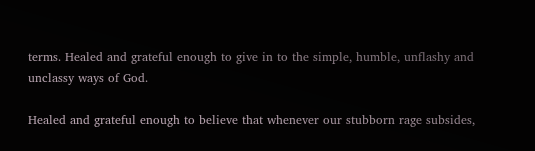terms. Healed and grateful enough to give in to the simple, humble, unflashy and unclassy ways of God.

Healed and grateful enough to believe that whenever our stubborn rage subsides,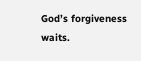God’s forgiveness waits.